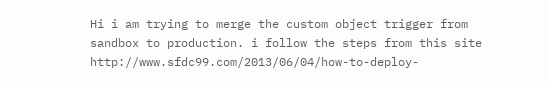Hi i am trying to merge the custom object trigger from sandbox to production. i follow the steps from this site http://www.sfdc99.com/2013/06/04/how-to-deploy-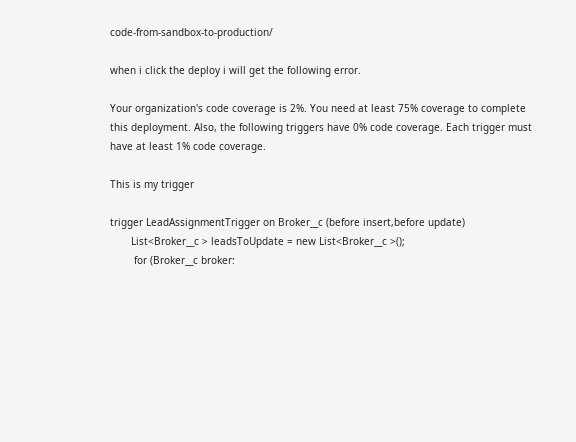code-from-sandbox-to-production/

when i click the deploy i will get the following error.

Your organization's code coverage is 2%. You need at least 75% coverage to complete this deployment. Also, the following triggers have 0% code coverage. Each trigger must have at least 1% code coverage.

This is my trigger

trigger LeadAssignmentTrigger on Broker__c (before insert,before update)
       List<Broker__c > leadsToUpdate = new List<Broker__c >();
        for (Broker__c broker: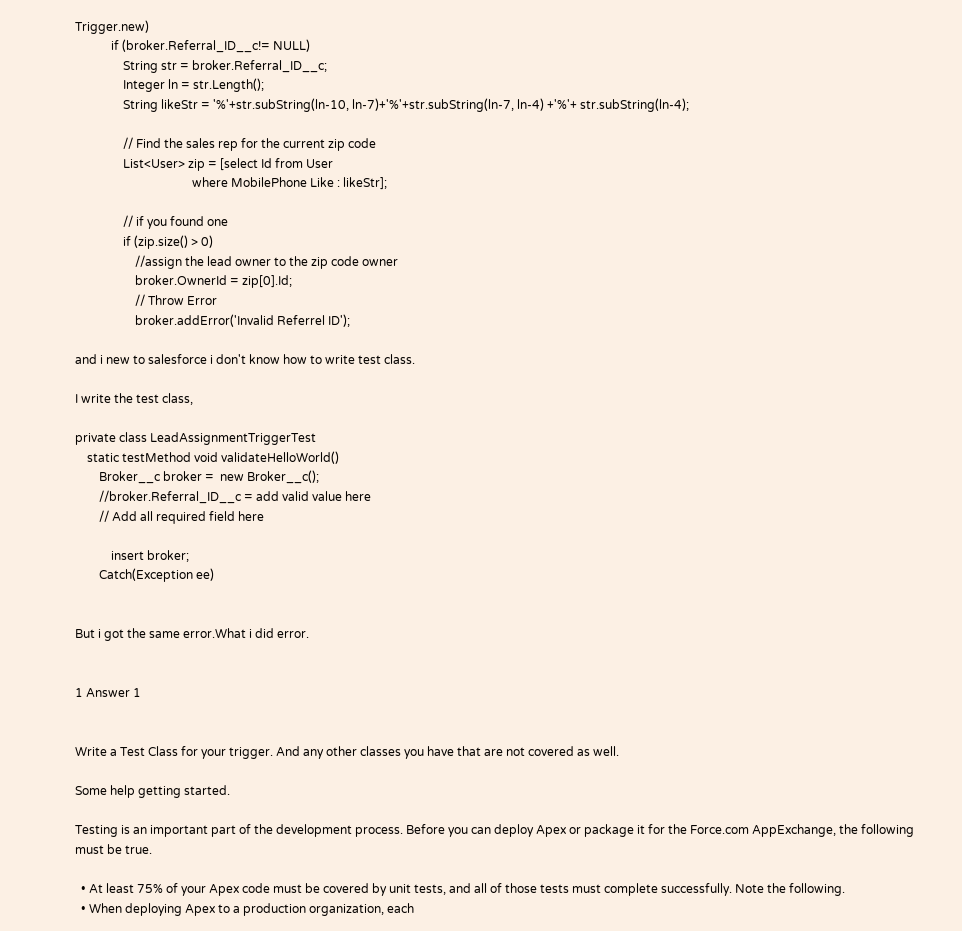Trigger.new)
            if (broker.Referral_ID__c!= NULL)
                String str = broker.Referral_ID__c;
                Integer ln = str.Length();
                String likeStr = '%'+str.subString(ln-10, ln-7)+'%'+str.subString(ln-7, ln-4) +'%'+ str.subString(ln-4);

                // Find the sales rep for the current zip code
                List<User> zip = [select Id from User
                                       where MobilePhone Like : likeStr];

                // if you found one
                if (zip.size() > 0)
                    //assign the lead owner to the zip code owner
                    broker.OwnerId = zip[0].Id;
                    // Throw Error
                    broker.addError('Invalid Referrel ID');

and i new to salesforce i don't know how to write test class.

I write the test class,

private class LeadAssignmentTriggerTest
    static testMethod void validateHelloWorld()
        Broker__c broker =  new Broker__c();
        //broker.Referral_ID__c = add valid value here
        // Add all required field here

            insert broker;
        Catch(Exception ee)


But i got the same error.What i did error.


1 Answer 1


Write a Test Class for your trigger. And any other classes you have that are not covered as well.

Some help getting started.

Testing is an important part of the development process. Before you can deploy Apex or package it for the Force.com AppExchange, the following must be true.

  • At least 75% of your Apex code must be covered by unit tests, and all of those tests must complete successfully. Note the following.
  • When deploying Apex to a production organization, each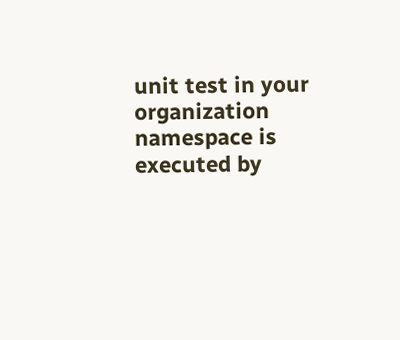unit test in your organization namespace is executed by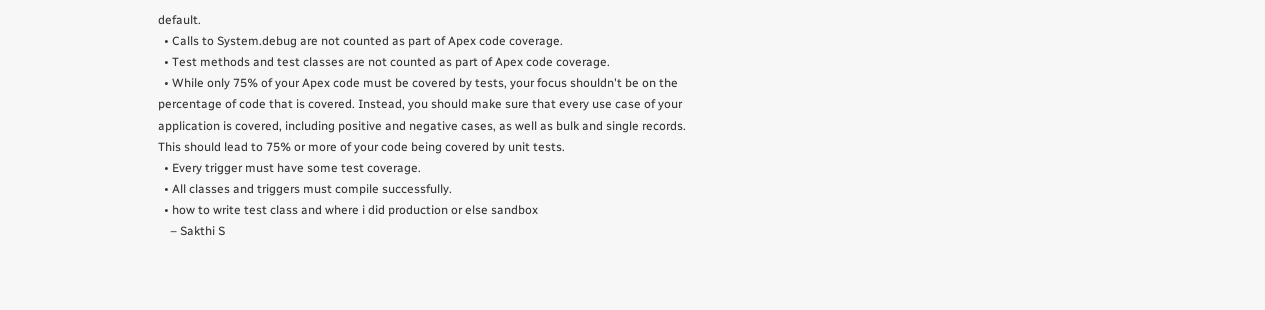default.
  • Calls to System.debug are not counted as part of Apex code coverage.
  • Test methods and test classes are not counted as part of Apex code coverage.
  • While only 75% of your Apex code must be covered by tests, your focus shouldn't be on the percentage of code that is covered. Instead, you should make sure that every use case of your application is covered, including positive and negative cases, as well as bulk and single records. This should lead to 75% or more of your code being covered by unit tests.
  • Every trigger must have some test coverage.
  • All classes and triggers must compile successfully.
  • how to write test class and where i did production or else sandbox
    – Sakthi S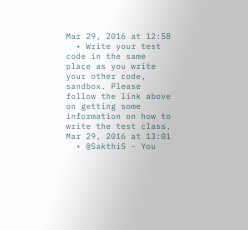Mar 29, 2016 at 12:58
  • Write your test code in the same place as you write your other code, sandbox. Please follow the link above on getting some information on how to write the test class. Mar 29, 2016 at 13:01
  • @SakthiS - You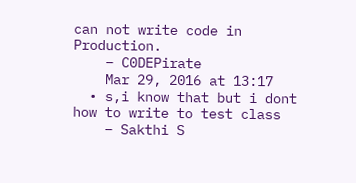can not write code in Production.
    – C0DEPirate
    Mar 29, 2016 at 13:17
  • s,i know that but i dont how to write to test class
    – Sakthi S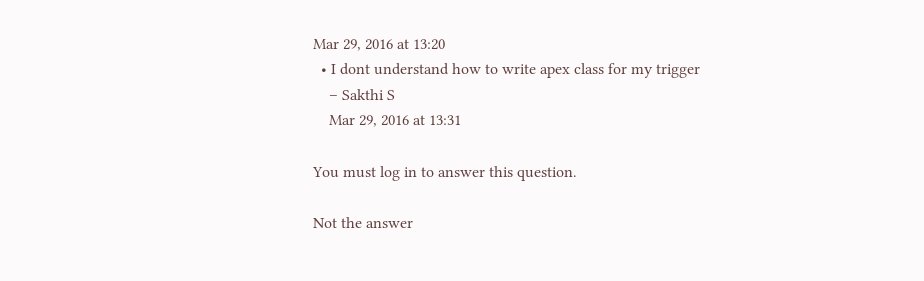Mar 29, 2016 at 13:20
  • I dont understand how to write apex class for my trigger
    – Sakthi S
    Mar 29, 2016 at 13:31

You must log in to answer this question.

Not the answer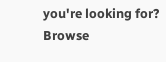you're looking for? Browse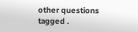other questions tagged .